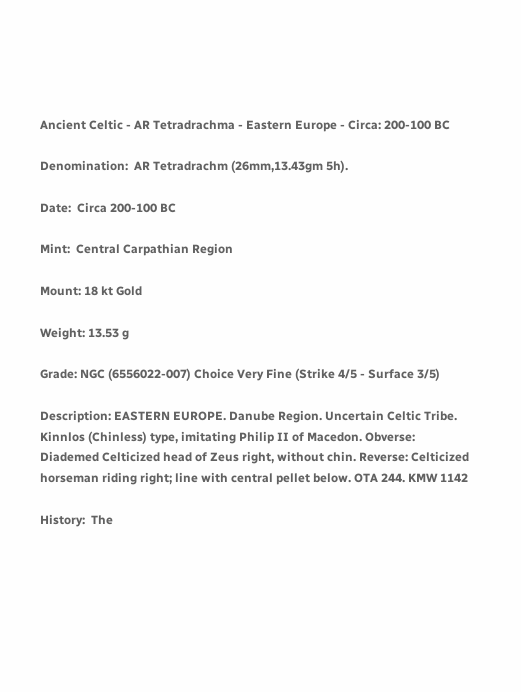Ancient Celtic - AR Tetradrachma - Eastern Europe - Circa: 200-100 BC

Denomination:  AR Tetradrachm (26mm,13.43gm 5h).

Date:  Circa 200-100 BC

Mint:  Central Carpathian Region

Mount: 18 kt Gold

Weight: 13.53 g

Grade: NGC (6556022-007) Choice Very Fine (Strike 4/5 - Surface 3/5)

Description: EASTERN EUROPE. Danube Region. Uncertain Celtic Tribe. Kinnlos (Chinless) type, imitating Philip II of Macedon. Obverse: Diademed Celticized head of Zeus right, without chin. Reverse: Celticized horseman riding right; line with central pellet below. OTA 244. KMW 1142

History:  The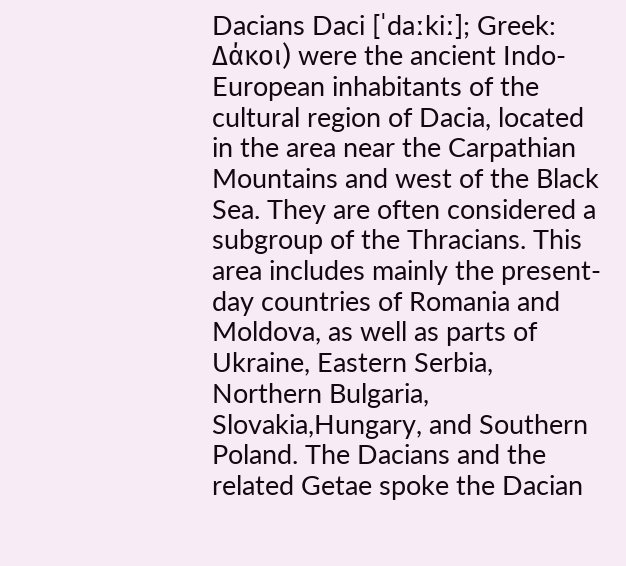Dacians Daci [ˈdaːkiː]; Greek: Δάκοι) were the ancient Indo-European inhabitants of the cultural region of Dacia, located in the area near the Carpathian Mountains and west of the Black Sea. They are often considered a subgroup of the Thracians. This area includes mainly the present-day countries of Romania and Moldova, as well as parts of Ukraine, Eastern Serbia, Northern Bulgaria, Slovakia,Hungary, and Southern Poland. The Dacians and the related Getae spoke the Dacian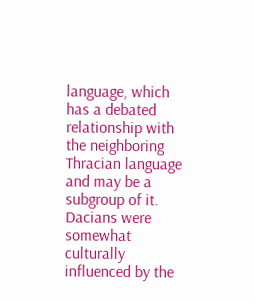language, which has a debated relationship with the neighboring Thracian language and may be a subgroup of it. Dacians were somewhat culturally influenced by the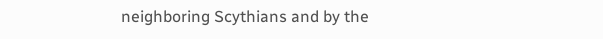neighboring Scythians and by the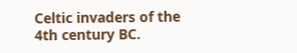Celtic invaders of the 4th century BC.